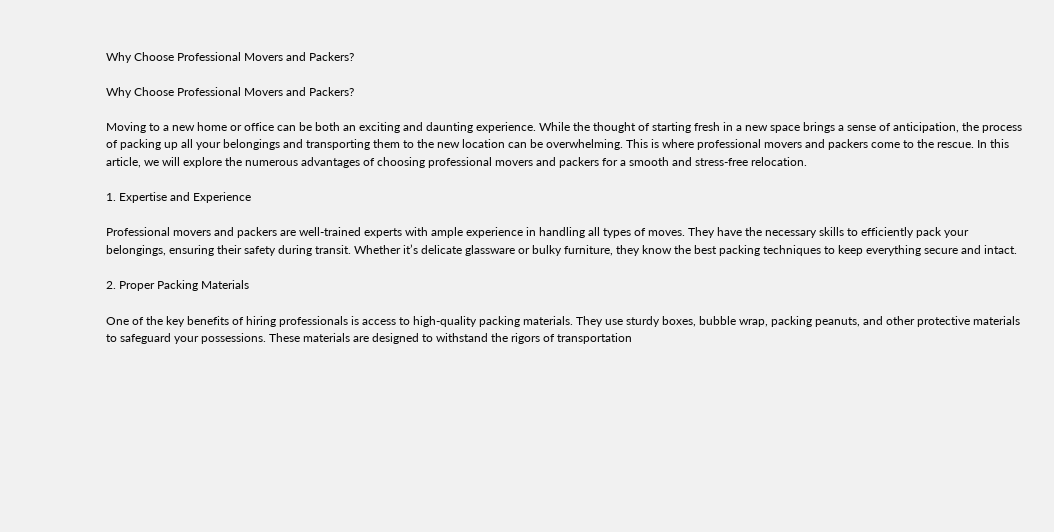Why Choose Professional Movers and Packers?

Why Choose Professional Movers and Packers?

Moving to a new home or office can be both an exciting and daunting experience. While the thought of starting fresh in a new space brings a sense of anticipation, the process of packing up all your belongings and transporting them to the new location can be overwhelming. This is where professional movers and packers come to the rescue. In this article, we will explore the numerous advantages of choosing professional movers and packers for a smooth and stress-free relocation.

1. Expertise and Experience

Professional movers and packers are well-trained experts with ample experience in handling all types of moves. They have the necessary skills to efficiently pack your belongings, ensuring their safety during transit. Whether it’s delicate glassware or bulky furniture, they know the best packing techniques to keep everything secure and intact.

2. Proper Packing Materials

One of the key benefits of hiring professionals is access to high-quality packing materials. They use sturdy boxes, bubble wrap, packing peanuts, and other protective materials to safeguard your possessions. These materials are designed to withstand the rigors of transportation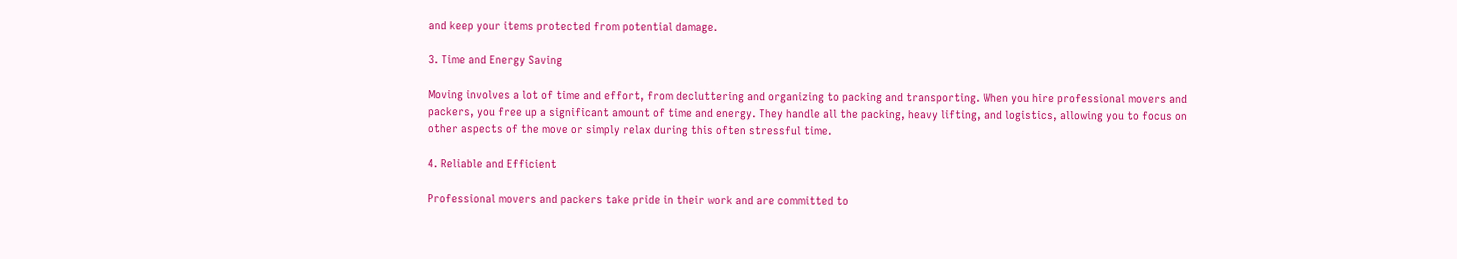and keep your items protected from potential damage.

3. Time and Energy Saving

Moving involves a lot of time and effort, from decluttering and organizing to packing and transporting. When you hire professional movers and packers, you free up a significant amount of time and energy. They handle all the packing, heavy lifting, and logistics, allowing you to focus on other aspects of the move or simply relax during this often stressful time.

4. Reliable and Efficient

Professional movers and packers take pride in their work and are committed to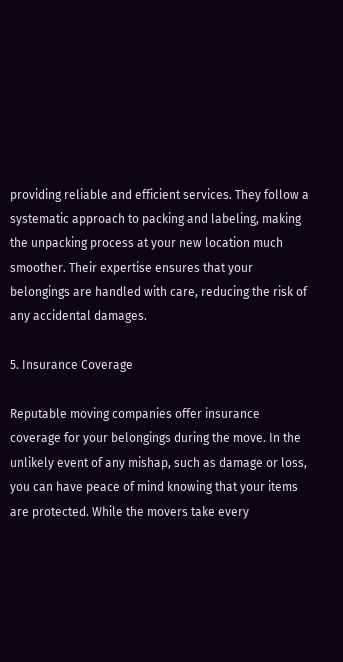providing reliable and efficient services. They follow a systematic approach to packing and labeling, making the unpacking process at your new location much smoother. Their expertise ensures that your belongings are handled with care, reducing the risk of any accidental damages.

5. Insurance Coverage

Reputable moving companies offer insurance coverage for your belongings during the move. In the unlikely event of any mishap, such as damage or loss, you can have peace of mind knowing that your items are protected. While the movers take every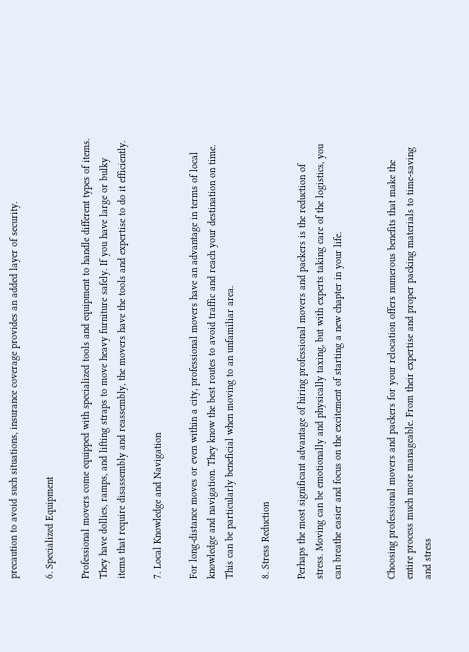precaution to avoid such situations, insurance coverage provides an added layer of security.

6. Specialized Equipment

Professional movers come equipped with specialized tools and equipment to handle different types of items. They have dollies, ramps, and lifting straps to move heavy furniture safely. If you have large or bulky items that require disassembly and reassembly, the movers have the tools and expertise to do it efficiently.

7. Local Knowledge and Navigation

For long-distance moves or even within a city, professional movers have an advantage in terms of local knowledge and navigation. They know the best routes to avoid traffic and reach your destination on time. This can be particularly beneficial when moving to an unfamiliar area.

8. Stress Reduction

Perhaps the most significant advantage of hiring professional movers and packers is the reduction of stress. Moving can be emotionally and physically taxing, but with experts taking care of the logistics, you can breathe easier and focus on the excitement of starting a new chapter in your life.


Choosing professional movers and packers for your relocation offers numerous benefits that make the entire process much more manageable. From their expertise and proper packing materials to time-saving and stress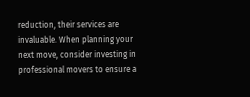reduction, their services are invaluable. When planning your next move, consider investing in professional movers to ensure a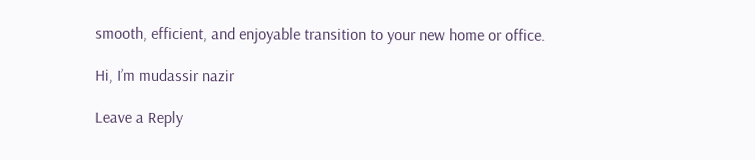smooth, efficient, and enjoyable transition to your new home or office.

Hi, I’m mudassir nazir

Leave a Reply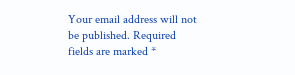Your email address will not be published. Required fields are marked *